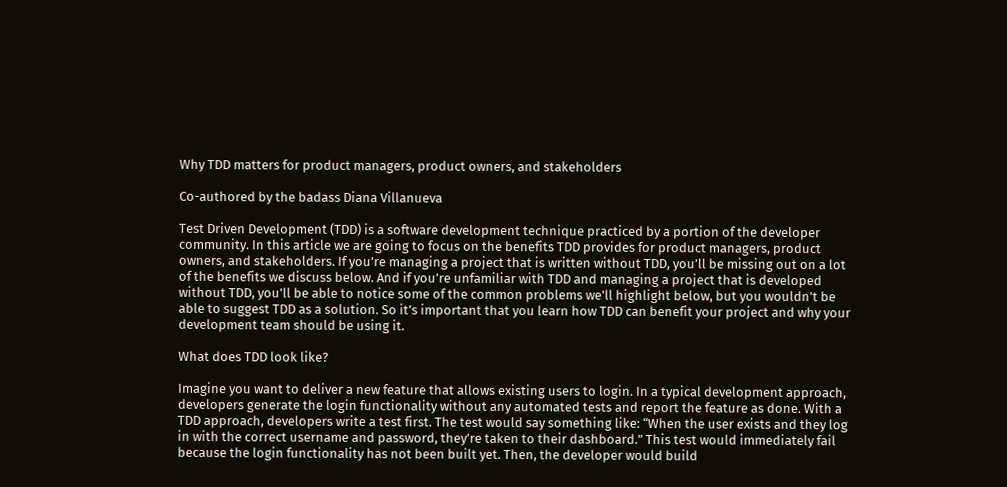Why TDD matters for product managers, product owners, and stakeholders

Co-authored by the badass Diana Villanueva

Test Driven Development (TDD) is a software development technique practiced by a portion of the developer community. In this article we are going to focus on the benefits TDD provides for product managers, product owners, and stakeholders. If you’re managing a project that is written without TDD, you’ll be missing out on a lot of the benefits we discuss below. And if you’re unfamiliar with TDD and managing a project that is developed without TDD, you’ll be able to notice some of the common problems we’ll highlight below, but you wouldn’t be able to suggest TDD as a solution. So it’s important that you learn how TDD can benefit your project and why your development team should be using it.

What does TDD look like?

Imagine you want to deliver a new feature that allows existing users to login. In a typical development approach, developers generate the login functionality without any automated tests and report the feature as done. With a TDD approach, developers write a test first. The test would say something like: “When the user exists and they log in with the correct username and password, they’re taken to their dashboard.” This test would immediately fail because the login functionality has not been built yet. Then, the developer would build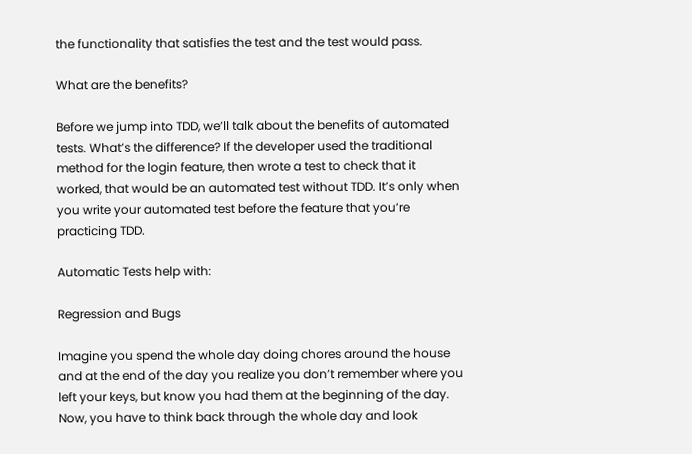the functionality that satisfies the test and the test would pass.

What are the benefits?

Before we jump into TDD, we’ll talk about the benefits of automated tests. What’s the difference? If the developer used the traditional method for the login feature, then wrote a test to check that it worked, that would be an automated test without TDD. It’s only when you write your automated test before the feature that you’re practicing TDD.

Automatic Tests help with:

Regression and Bugs

Imagine you spend the whole day doing chores around the house and at the end of the day you realize you don’t remember where you left your keys, but know you had them at the beginning of the day. Now, you have to think back through the whole day and look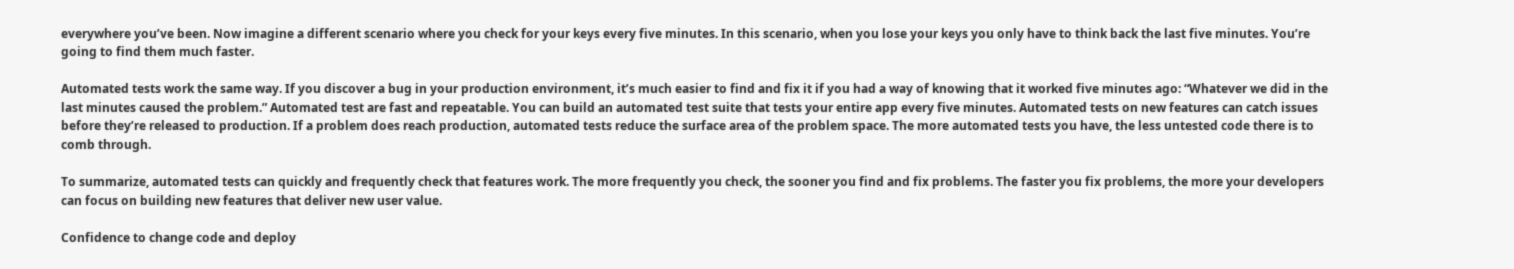everywhere you’ve been. Now imagine a different scenario where you check for your keys every five minutes. In this scenario, when you lose your keys you only have to think back the last five minutes. You’re going to find them much faster.

Automated tests work the same way. If you discover a bug in your production environment, it’s much easier to find and fix it if you had a way of knowing that it worked five minutes ago: “Whatever we did in the last minutes caused the problem.” Automated test are fast and repeatable. You can build an automated test suite that tests your entire app every five minutes. Automated tests on new features can catch issues before they’re released to production. If a problem does reach production, automated tests reduce the surface area of the problem space. The more automated tests you have, the less untested code there is to comb through.

To summarize, automated tests can quickly and frequently check that features work. The more frequently you check, the sooner you find and fix problems. The faster you fix problems, the more your developers can focus on building new features that deliver new user value.

Confidence to change code and deploy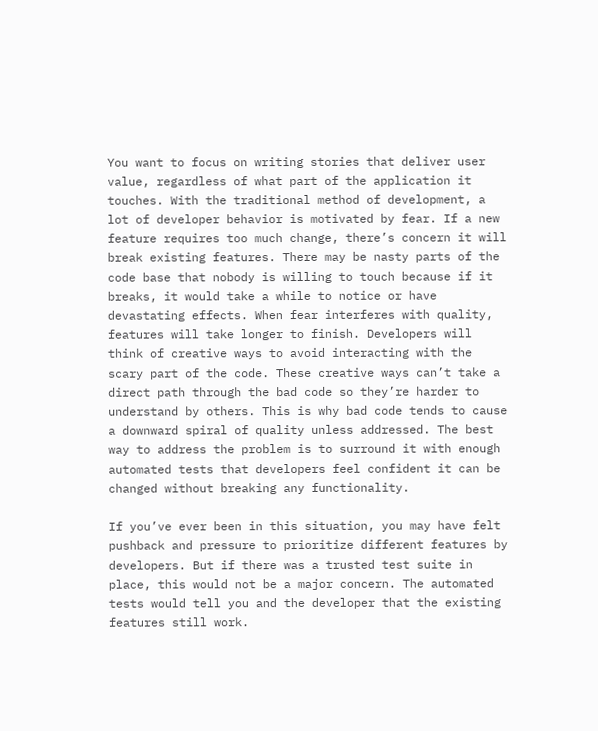You want to focus on writing stories that deliver user value, regardless of what part of the application it touches. With the traditional method of development, a lot of developer behavior is motivated by fear. If a new feature requires too much change, there’s concern it will break existing features. There may be nasty parts of the code base that nobody is willing to touch because if it breaks, it would take a while to notice or have devastating effects. When fear interferes with quality, features will take longer to finish. Developers will think of creative ways to avoid interacting with the scary part of the code. These creative ways can’t take a direct path through the bad code so they’re harder to understand by others. This is why bad code tends to cause a downward spiral of quality unless addressed. The best way to address the problem is to surround it with enough automated tests that developers feel confident it can be changed without breaking any functionality.

If you’ve ever been in this situation, you may have felt pushback and pressure to prioritize different features by developers. But if there was a trusted test suite in place, this would not be a major concern. The automated tests would tell you and the developer that the existing features still work.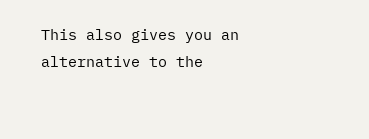This also gives you an alternative to the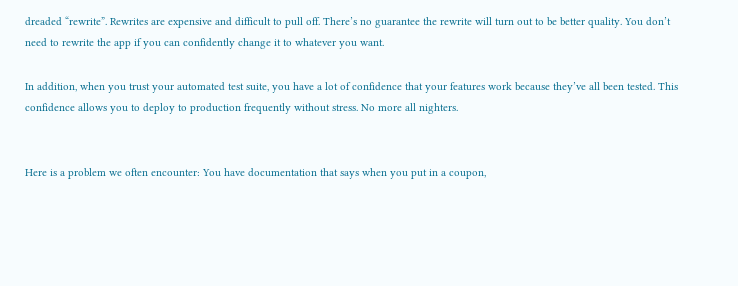dreaded “rewrite”. Rewrites are expensive and difficult to pull off. There’s no guarantee the rewrite will turn out to be better quality. You don’t need to rewrite the app if you can confidently change it to whatever you want.

In addition, when you trust your automated test suite, you have a lot of confidence that your features work because they’ve all been tested. This confidence allows you to deploy to production frequently without stress. No more all nighters.


Here is a problem we often encounter: You have documentation that says when you put in a coupon,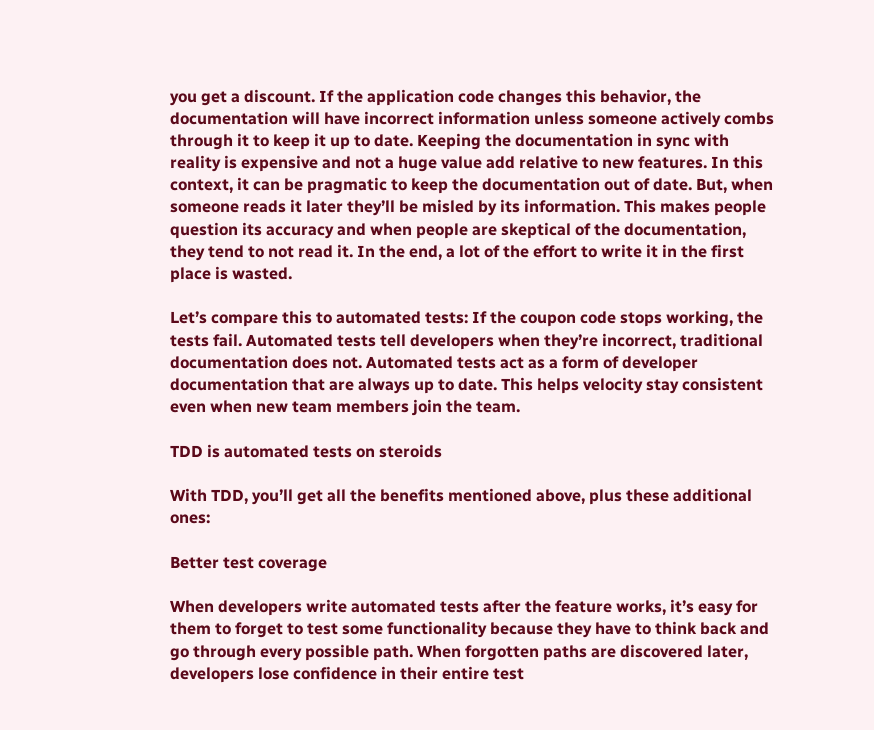you get a discount. If the application code changes this behavior, the documentation will have incorrect information unless someone actively combs through it to keep it up to date. Keeping the documentation in sync with reality is expensive and not a huge value add relative to new features. In this context, it can be pragmatic to keep the documentation out of date. But, when someone reads it later they’ll be misled by its information. This makes people question its accuracy and when people are skeptical of the documentation, they tend to not read it. In the end, a lot of the effort to write it in the first place is wasted.

Let’s compare this to automated tests: If the coupon code stops working, the tests fail. Automated tests tell developers when they’re incorrect, traditional documentation does not. Automated tests act as a form of developer documentation that are always up to date. This helps velocity stay consistent even when new team members join the team.

TDD is automated tests on steroids

With TDD, you’ll get all the benefits mentioned above, plus these additional ones:

Better test coverage

When developers write automated tests after the feature works, it’s easy for them to forget to test some functionality because they have to think back and go through every possible path. When forgotten paths are discovered later, developers lose confidence in their entire test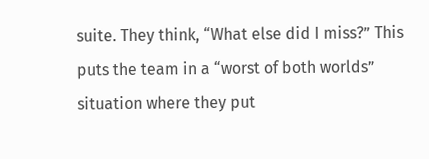suite. They think, “What else did I miss?” This puts the team in a “worst of both worlds” situation where they put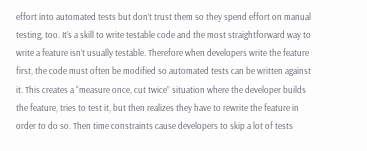effort into automated tests but don’t trust them so they spend effort on manual testing, too. It’s a skill to write testable code and the most straightforward way to write a feature isn’t usually testable. Therefore when developers write the feature first, the code must often be modified so automated tests can be written against it. This creates a “measure once, cut twice” situation where the developer builds the feature, tries to test it, but then realizes they have to rewrite the feature in order to do so. Then time constraints cause developers to skip a lot of tests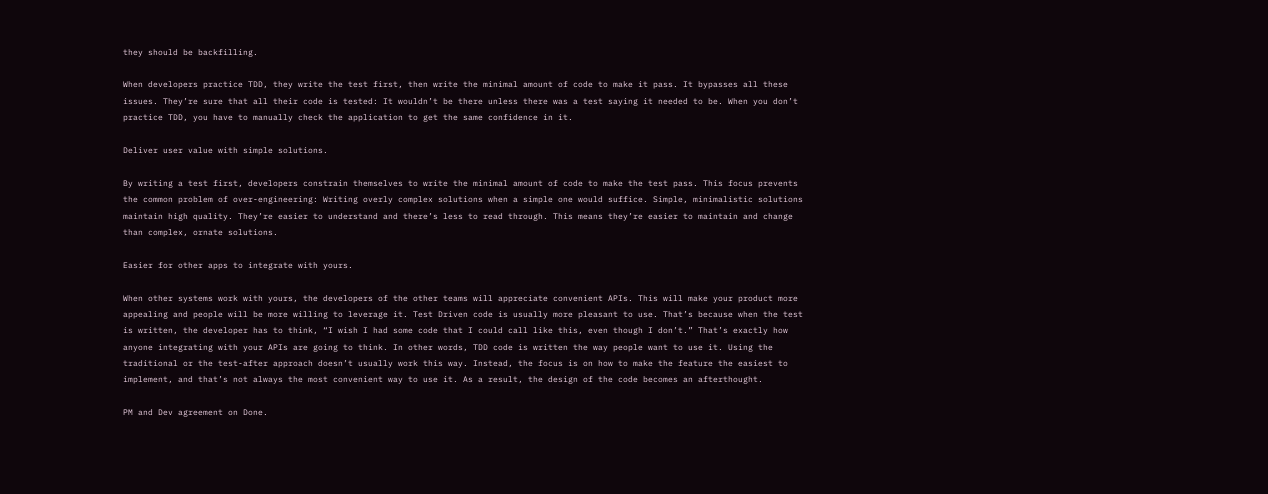they should be backfilling.

When developers practice TDD, they write the test first, then write the minimal amount of code to make it pass. It bypasses all these issues. They’re sure that all their code is tested: It wouldn’t be there unless there was a test saying it needed to be. When you don’t practice TDD, you have to manually check the application to get the same confidence in it.

Deliver user value with simple solutions.

By writing a test first, developers constrain themselves to write the minimal amount of code to make the test pass. This focus prevents the common problem of over-engineering: Writing overly complex solutions when a simple one would suffice. Simple, minimalistic solutions maintain high quality. They’re easier to understand and there’s less to read through. This means they’re easier to maintain and change than complex, ornate solutions.

Easier for other apps to integrate with yours.

When other systems work with yours, the developers of the other teams will appreciate convenient APIs. This will make your product more appealing and people will be more willing to leverage it. Test Driven code is usually more pleasant to use. That’s because when the test is written, the developer has to think, “I wish I had some code that I could call like this, even though I don’t.” That’s exactly how anyone integrating with your APIs are going to think. In other words, TDD code is written the way people want to use it. Using the traditional or the test-after approach doesn’t usually work this way. Instead, the focus is on how to make the feature the easiest to implement, and that’s not always the most convenient way to use it. As a result, the design of the code becomes an afterthought.

PM and Dev agreement on Done.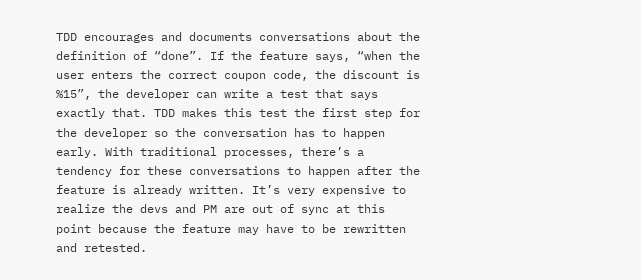TDD encourages and documents conversations about the definition of “done”. If the feature says, “when the user enters the correct coupon code, the discount is %15”, the developer can write a test that says exactly that. TDD makes this test the first step for the developer so the conversation has to happen early. With traditional processes, there’s a tendency for these conversations to happen after the feature is already written. It’s very expensive to realize the devs and PM are out of sync at this point because the feature may have to be rewritten and retested.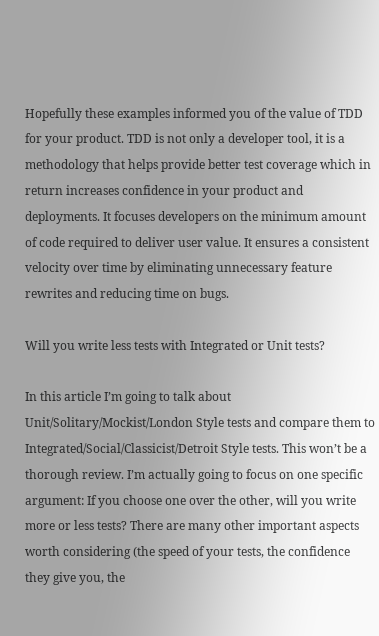Hopefully these examples informed you of the value of TDD for your product. TDD is not only a developer tool, it is a methodology that helps provide better test coverage which in return increases confidence in your product and deployments. It focuses developers on the minimum amount of code required to deliver user value. It ensures a consistent velocity over time by eliminating unnecessary feature rewrites and reducing time on bugs.

Will you write less tests with Integrated or Unit tests?

In this article I’m going to talk about Unit/Solitary/Mockist/London Style tests and compare them to Integrated/Social/Classicist/Detroit Style tests. This won’t be a thorough review. I’m actually going to focus on one specific argument: If you choose one over the other, will you write more or less tests? There are many other important aspects worth considering (the speed of your tests, the confidence they give you, the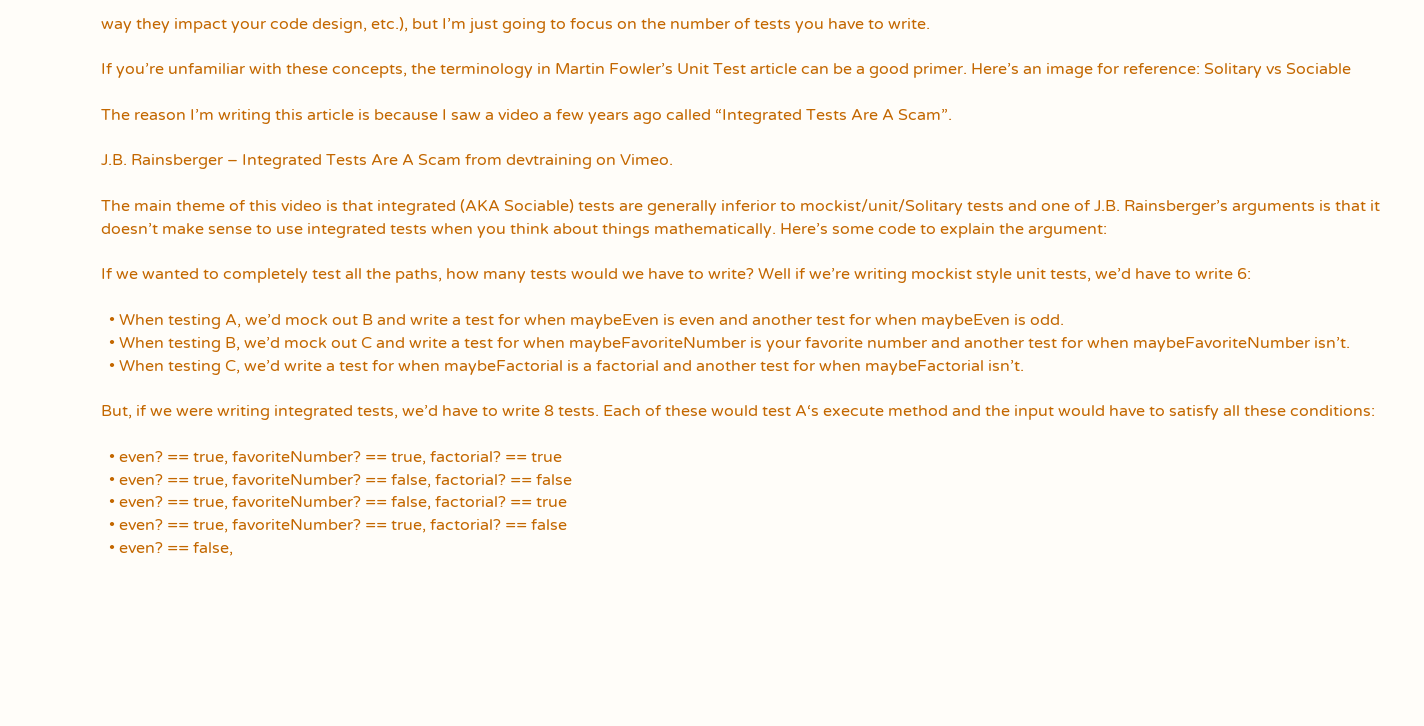way they impact your code design, etc.), but I’m just going to focus on the number of tests you have to write.

If you’re unfamiliar with these concepts, the terminology in Martin Fowler’s Unit Test article can be a good primer. Here’s an image for reference: Solitary vs Sociable

The reason I’m writing this article is because I saw a video a few years ago called “Integrated Tests Are A Scam”.

J.B. Rainsberger – Integrated Tests Are A Scam from devtraining on Vimeo.

The main theme of this video is that integrated (AKA Sociable) tests are generally inferior to mockist/unit/Solitary tests and one of J.B. Rainsberger’s arguments is that it doesn’t make sense to use integrated tests when you think about things mathematically. Here’s some code to explain the argument:

If we wanted to completely test all the paths, how many tests would we have to write? Well if we’re writing mockist style unit tests, we’d have to write 6:

  • When testing A, we’d mock out B and write a test for when maybeEven is even and another test for when maybeEven is odd.
  • When testing B, we’d mock out C and write a test for when maybeFavoriteNumber is your favorite number and another test for when maybeFavoriteNumber isn’t.
  • When testing C, we’d write a test for when maybeFactorial is a factorial and another test for when maybeFactorial isn’t.

But, if we were writing integrated tests, we’d have to write 8 tests. Each of these would test A‘s execute method and the input would have to satisfy all these conditions:

  • even? == true, favoriteNumber? == true, factorial? == true
  • even? == true, favoriteNumber? == false, factorial? == false
  • even? == true, favoriteNumber? == false, factorial? == true
  • even? == true, favoriteNumber? == true, factorial? == false
  • even? == false,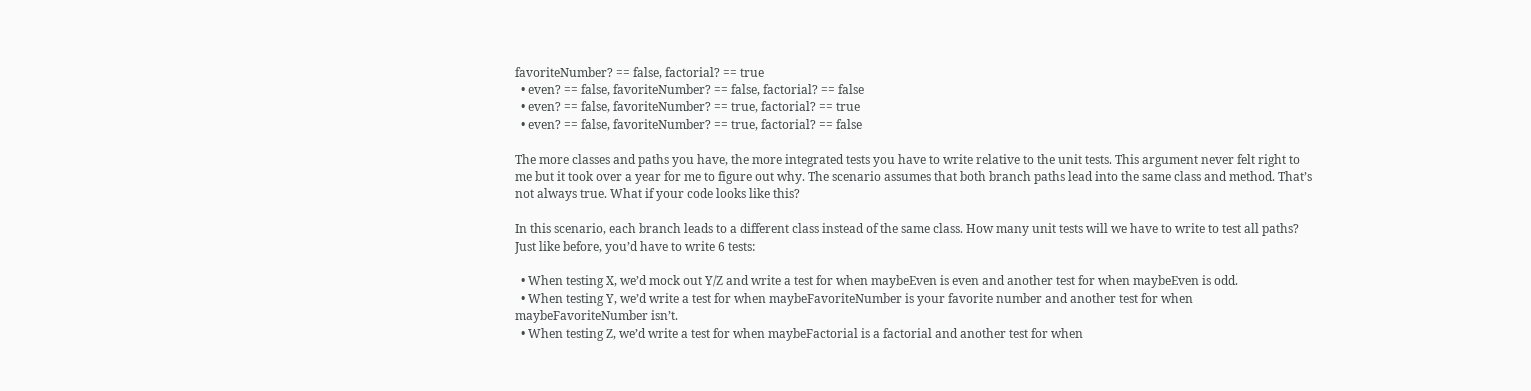favoriteNumber? == false, factorial? == true
  • even? == false, favoriteNumber? == false, factorial? == false
  • even? == false, favoriteNumber? == true, factorial? == true
  • even? == false, favoriteNumber? == true, factorial? == false

The more classes and paths you have, the more integrated tests you have to write relative to the unit tests. This argument never felt right to me but it took over a year for me to figure out why. The scenario assumes that both branch paths lead into the same class and method. That’s not always true. What if your code looks like this?

In this scenario, each branch leads to a different class instead of the same class. How many unit tests will we have to write to test all paths? Just like before, you’d have to write 6 tests:

  • When testing X, we’d mock out Y/Z and write a test for when maybeEven is even and another test for when maybeEven is odd.
  • When testing Y, we’d write a test for when maybeFavoriteNumber is your favorite number and another test for when maybeFavoriteNumber isn’t.
  • When testing Z, we’d write a test for when maybeFactorial is a factorial and another test for when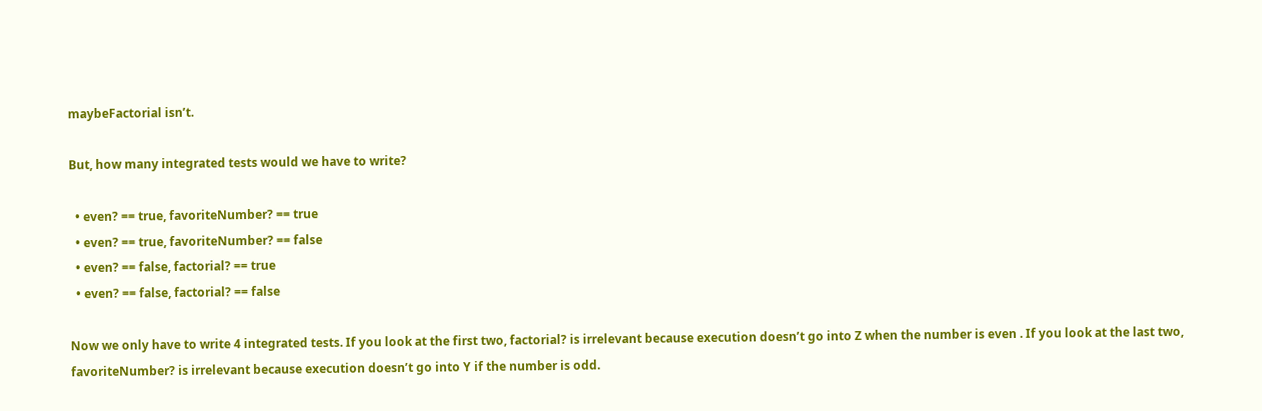maybeFactorial isn’t.

But, how many integrated tests would we have to write?

  • even? == true, favoriteNumber? == true
  • even? == true, favoriteNumber? == false
  • even? == false, factorial? == true
  • even? == false, factorial? == false

Now we only have to write 4 integrated tests. If you look at the first two, factorial? is irrelevant because execution doesn’t go into Z when the number is even . If you look at the last two, favoriteNumber? is irrelevant because execution doesn’t go into Y if the number is odd.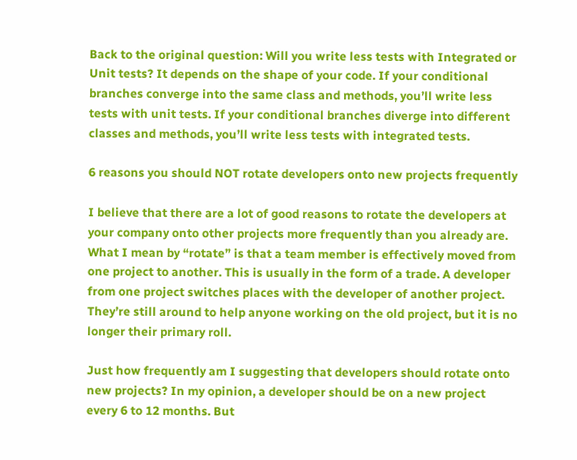Back to the original question: Will you write less tests with Integrated or Unit tests? It depends on the shape of your code. If your conditional branches converge into the same class and methods, you’ll write less tests with unit tests. If your conditional branches diverge into different classes and methods, you’ll write less tests with integrated tests.

6 reasons you should NOT rotate developers onto new projects frequently

I believe that there are a lot of good reasons to rotate the developers at your company onto other projects more frequently than you already are. What I mean by “rotate” is that a team member is effectively moved from one project to another. This is usually in the form of a trade. A developer from one project switches places with the developer of another project. They’re still around to help anyone working on the old project, but it is no longer their primary roll.

Just how frequently am I suggesting that developers should rotate onto new projects? In my opinion, a developer should be on a new project every 6 to 12 months. But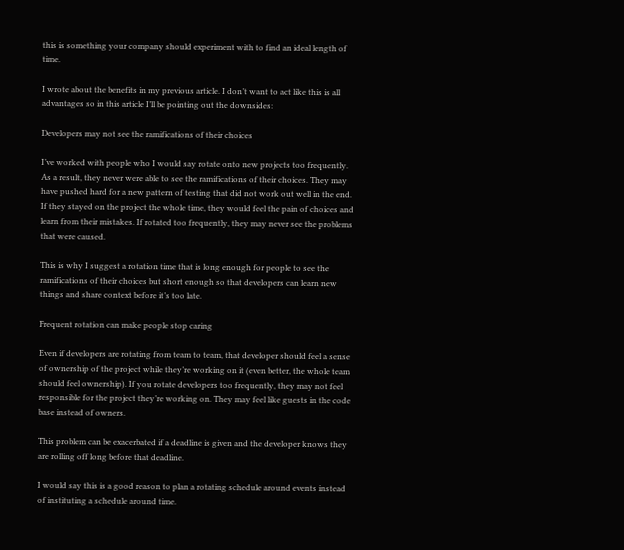this is something your company should experiment with to find an ideal length of time.

I wrote about the benefits in my previous article. I don’t want to act like this is all advantages so in this article I’ll be pointing out the downsides:

Developers may not see the ramifications of their choices

I’ve worked with people who I would say rotate onto new projects too frequently. As a result, they never were able to see the ramifications of their choices. They may have pushed hard for a new pattern of testing that did not work out well in the end. If they stayed on the project the whole time, they would feel the pain of choices and learn from their mistakes. If rotated too frequently, they may never see the problems that were caused.

This is why I suggest a rotation time that is long enough for people to see the ramifications of their choices but short enough so that developers can learn new things and share context before it’s too late.

Frequent rotation can make people stop caring

Even if developers are rotating from team to team, that developer should feel a sense of ownership of the project while they’re working on it (even better, the whole team should feel ownership). If you rotate developers too frequently, they may not feel responsible for the project they’re working on. They may feel like guests in the code base instead of owners.

This problem can be exacerbated if a deadline is given and the developer knows they are rolling off long before that deadline.

I would say this is a good reason to plan a rotating schedule around events instead of instituting a schedule around time.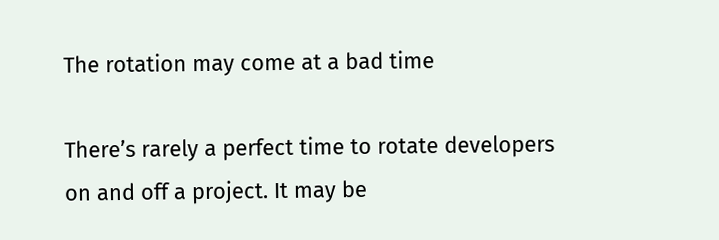The rotation may come at a bad time

There’s rarely a perfect time to rotate developers on and off a project. It may be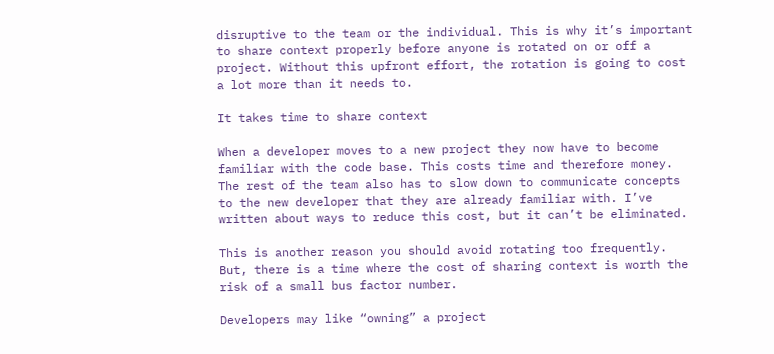disruptive to the team or the individual. This is why it’s important to share context properly before anyone is rotated on or off a project. Without this upfront effort, the rotation is going to cost a lot more than it needs to.

It takes time to share context

When a developer moves to a new project they now have to become familiar with the code base. This costs time and therefore money. The rest of the team also has to slow down to communicate concepts to the new developer that they are already familiar with. I’ve written about ways to reduce this cost, but it can’t be eliminated.

This is another reason you should avoid rotating too frequently. But, there is a time where the cost of sharing context is worth the risk of a small bus factor number.

Developers may like “owning” a project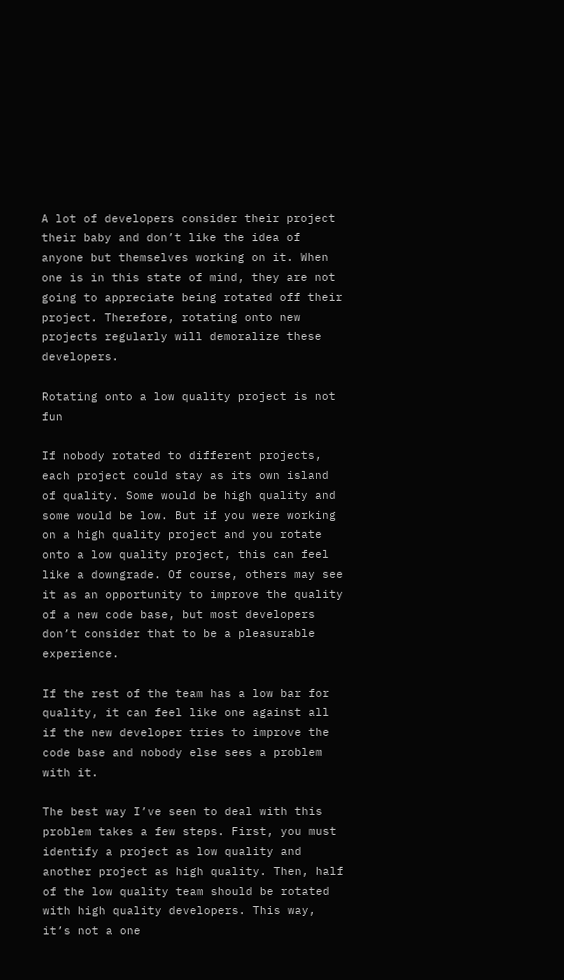A lot of developers consider their project their baby and don’t like the idea of anyone but themselves working on it. When one is in this state of mind, they are not going to appreciate being rotated off their project. Therefore, rotating onto new projects regularly will demoralize these developers.

Rotating onto a low quality project is not fun

If nobody rotated to different projects, each project could stay as its own island of quality. Some would be high quality and some would be low. But if you were working on a high quality project and you rotate onto a low quality project, this can feel like a downgrade. Of course, others may see it as an opportunity to improve the quality of a new code base, but most developers don’t consider that to be a pleasurable experience.

If the rest of the team has a low bar for quality, it can feel like one against all if the new developer tries to improve the code base and nobody else sees a problem with it.

The best way I’ve seen to deal with this problem takes a few steps. First, you must identify a project as low quality and another project as high quality. Then, half of the low quality team should be rotated with high quality developers. This way, it’s not a one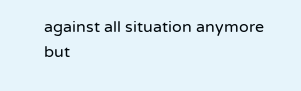against all situation anymore but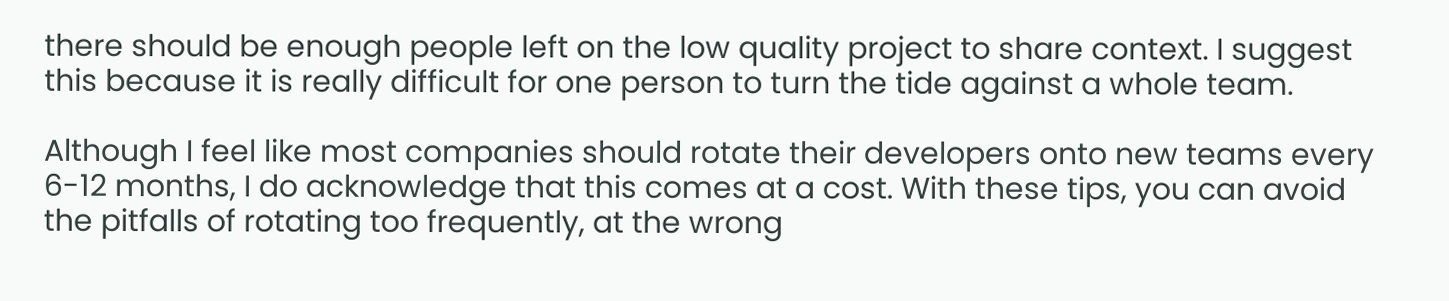there should be enough people left on the low quality project to share context. I suggest this because it is really difficult for one person to turn the tide against a whole team.

Although I feel like most companies should rotate their developers onto new teams every 6-12 months, I do acknowledge that this comes at a cost. With these tips, you can avoid the pitfalls of rotating too frequently, at the wrong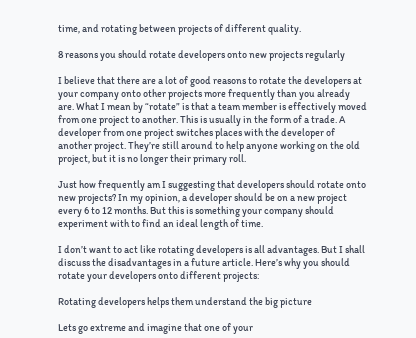time, and rotating between projects of different quality.

8 reasons you should rotate developers onto new projects regularly

I believe that there are a lot of good reasons to rotate the developers at your company onto other projects more frequently than you already are. What I mean by “rotate” is that a team member is effectively moved from one project to another. This is usually in the form of a trade. A developer from one project switches places with the developer of another project. They’re still around to help anyone working on the old project, but it is no longer their primary roll.

Just how frequently am I suggesting that developers should rotate onto new projects? In my opinion, a developer should be on a new project every 6 to 12 months. But this is something your company should experiment with to find an ideal length of time.

I don’t want to act like rotating developers is all advantages. But I shall discuss the disadvantages in a future article. Here’s why you should rotate your developers onto different projects:

Rotating developers helps them understand the big picture

Lets go extreme and imagine that one of your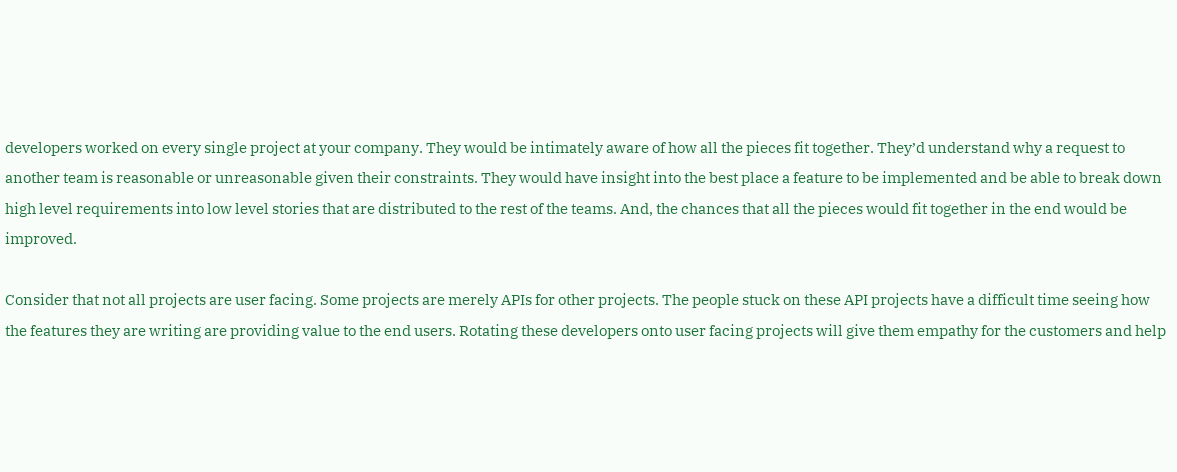developers worked on every single project at your company. They would be intimately aware of how all the pieces fit together. They’d understand why a request to another team is reasonable or unreasonable given their constraints. They would have insight into the best place a feature to be implemented and be able to break down high level requirements into low level stories that are distributed to the rest of the teams. And, the chances that all the pieces would fit together in the end would be improved.

Consider that not all projects are user facing. Some projects are merely APIs for other projects. The people stuck on these API projects have a difficult time seeing how the features they are writing are providing value to the end users. Rotating these developers onto user facing projects will give them empathy for the customers and help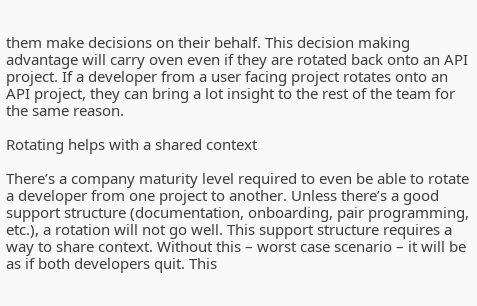them make decisions on their behalf. This decision making advantage will carry oven even if they are rotated back onto an API project. If a developer from a user facing project rotates onto an API project, they can bring a lot insight to the rest of the team for the same reason.

Rotating helps with a shared context

There’s a company maturity level required to even be able to rotate a developer from one project to another. Unless there’s a good support structure (documentation, onboarding, pair programming, etc.), a rotation will not go well. This support structure requires a way to share context. Without this – worst case scenario – it will be as if both developers quit. This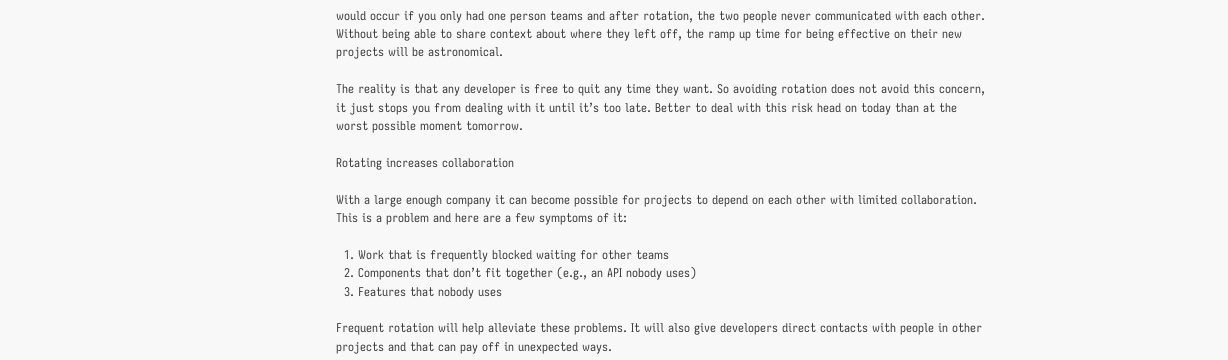would occur if you only had one person teams and after rotation, the two people never communicated with each other. Without being able to share context about where they left off, the ramp up time for being effective on their new projects will be astronomical.

The reality is that any developer is free to quit any time they want. So avoiding rotation does not avoid this concern, it just stops you from dealing with it until it’s too late. Better to deal with this risk head on today than at the worst possible moment tomorrow.

Rotating increases collaboration

With a large enough company it can become possible for projects to depend on each other with limited collaboration. This is a problem and here are a few symptoms of it:

  1. Work that is frequently blocked waiting for other teams
  2. Components that don’t fit together (e.g., an API nobody uses)
  3. Features that nobody uses

Frequent rotation will help alleviate these problems. It will also give developers direct contacts with people in other projects and that can pay off in unexpected ways.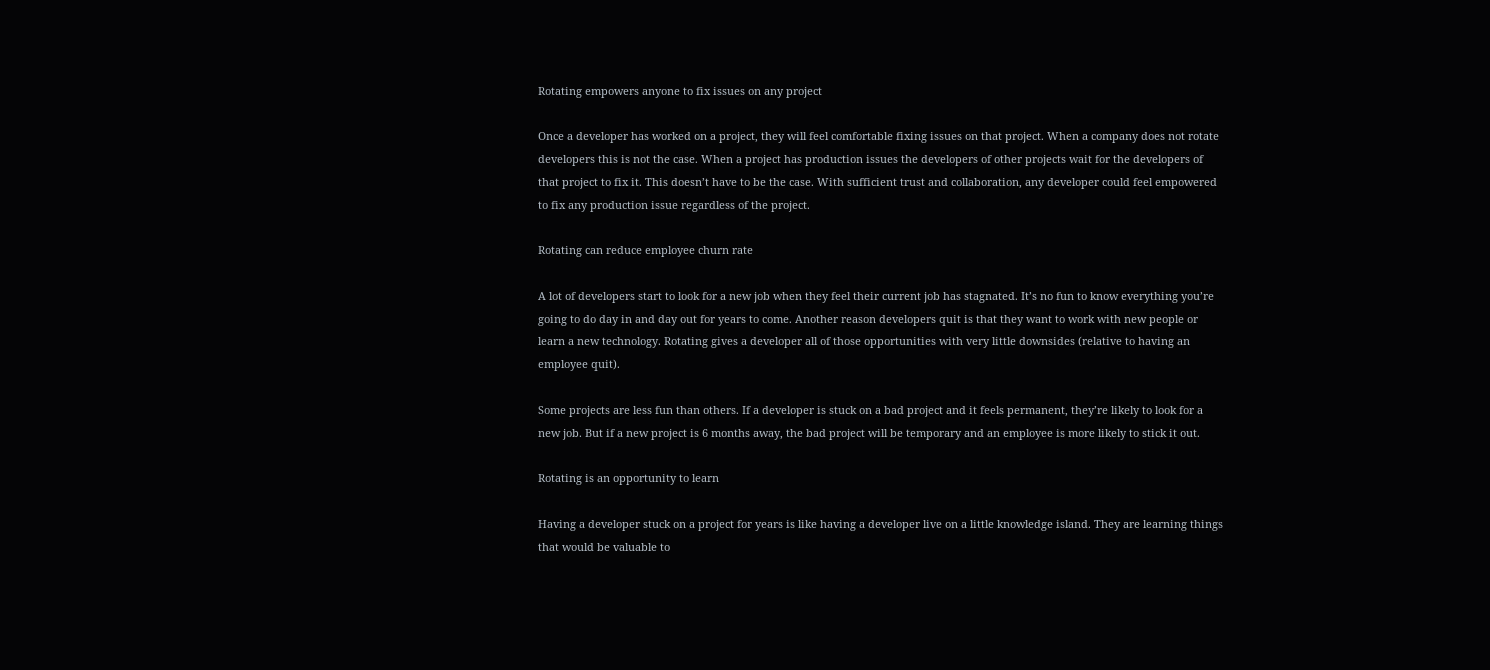Rotating empowers anyone to fix issues on any project

Once a developer has worked on a project, they will feel comfortable fixing issues on that project. When a company does not rotate developers this is not the case. When a project has production issues the developers of other projects wait for the developers of that project to fix it. This doesn’t have to be the case. With sufficient trust and collaboration, any developer could feel empowered to fix any production issue regardless of the project.

Rotating can reduce employee churn rate

A lot of developers start to look for a new job when they feel their current job has stagnated. It’s no fun to know everything you’re going to do day in and day out for years to come. Another reason developers quit is that they want to work with new people or learn a new technology. Rotating gives a developer all of those opportunities with very little downsides (relative to having an employee quit).

Some projects are less fun than others. If a developer is stuck on a bad project and it feels permanent, they’re likely to look for a new job. But if a new project is 6 months away, the bad project will be temporary and an employee is more likely to stick it out.

Rotating is an opportunity to learn

Having a developer stuck on a project for years is like having a developer live on a little knowledge island. They are learning things that would be valuable to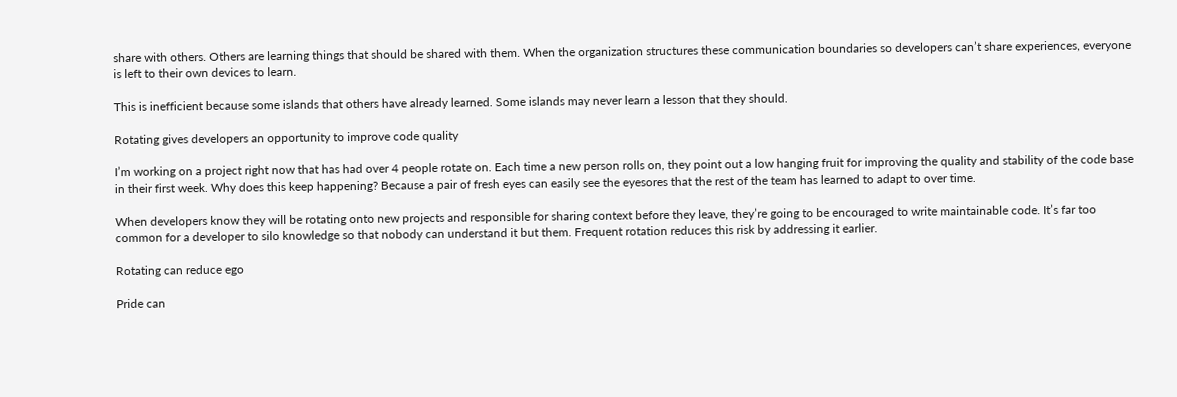share with others. Others are learning things that should be shared with them. When the organization structures these communication boundaries so developers can’t share experiences, everyone is left to their own devices to learn.

This is inefficient because some islands that others have already learned. Some islands may never learn a lesson that they should.

Rotating gives developers an opportunity to improve code quality

I’m working on a project right now that has had over 4 people rotate on. Each time a new person rolls on, they point out a low hanging fruit for improving the quality and stability of the code base in their first week. Why does this keep happening? Because a pair of fresh eyes can easily see the eyesores that the rest of the team has learned to adapt to over time.

When developers know they will be rotating onto new projects and responsible for sharing context before they leave, they’re going to be encouraged to write maintainable code. It’s far too common for a developer to silo knowledge so that nobody can understand it but them. Frequent rotation reduces this risk by addressing it earlier.

Rotating can reduce ego

Pride can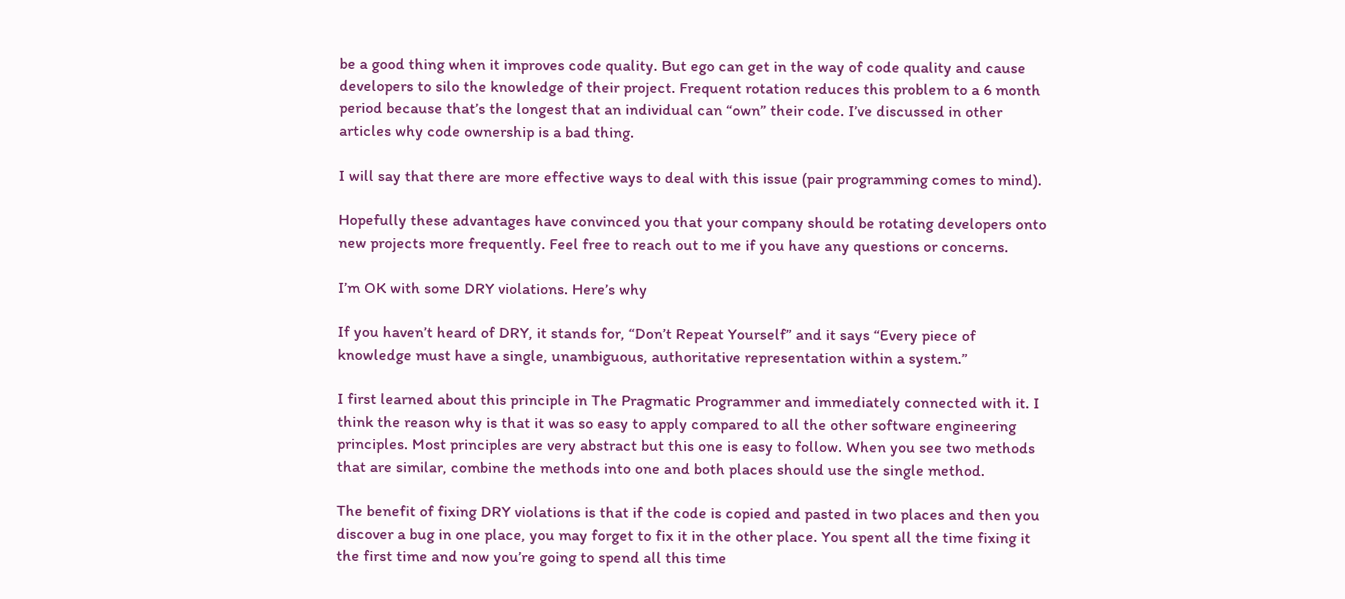be a good thing when it improves code quality. But ego can get in the way of code quality and cause developers to silo the knowledge of their project. Frequent rotation reduces this problem to a 6 month period because that’s the longest that an individual can “own” their code. I’ve discussed in other articles why code ownership is a bad thing.

I will say that there are more effective ways to deal with this issue (pair programming comes to mind).

Hopefully these advantages have convinced you that your company should be rotating developers onto new projects more frequently. Feel free to reach out to me if you have any questions or concerns.

I’m OK with some DRY violations. Here’s why

If you haven’t heard of DRY, it stands for, “Don’t Repeat Yourself” and it says “Every piece of knowledge must have a single, unambiguous, authoritative representation within a system.”

I first learned about this principle in The Pragmatic Programmer and immediately connected with it. I think the reason why is that it was so easy to apply compared to all the other software engineering principles. Most principles are very abstract but this one is easy to follow. When you see two methods that are similar, combine the methods into one and both places should use the single method.

The benefit of fixing DRY violations is that if the code is copied and pasted in two places and then you discover a bug in one place, you may forget to fix it in the other place. You spent all the time fixing it the first time and now you’re going to spend all this time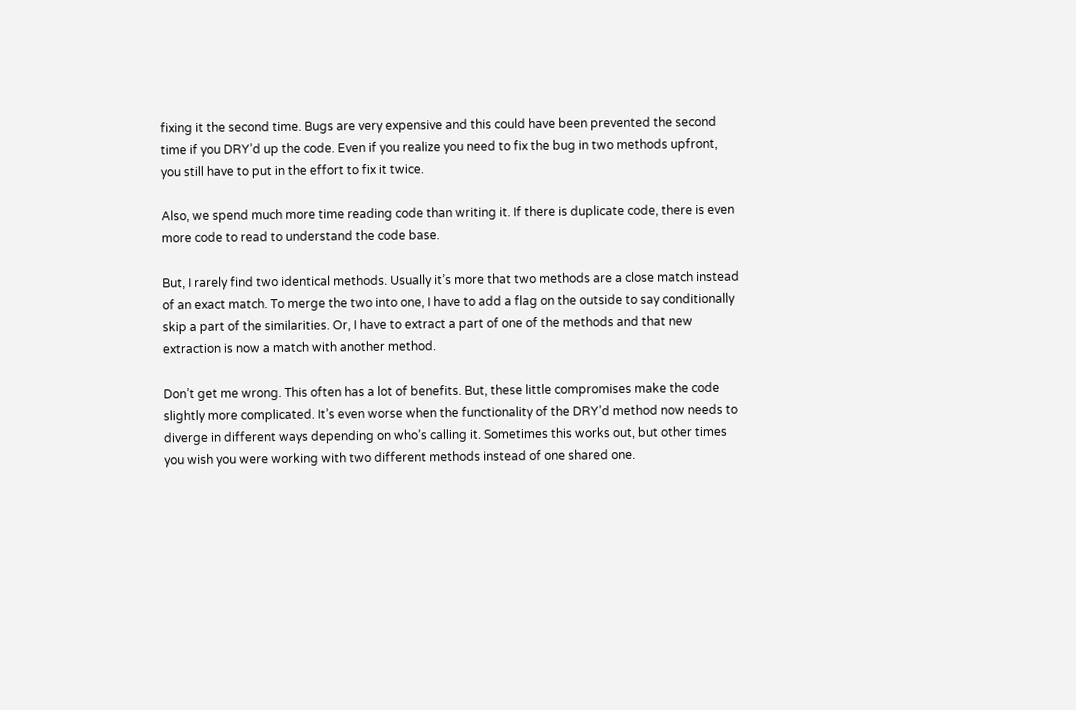fixing it the second time. Bugs are very expensive and this could have been prevented the second time if you DRY’d up the code. Even if you realize you need to fix the bug in two methods upfront, you still have to put in the effort to fix it twice.

Also, we spend much more time reading code than writing it. If there is duplicate code, there is even more code to read to understand the code base.

But, I rarely find two identical methods. Usually it’s more that two methods are a close match instead of an exact match. To merge the two into one, I have to add a flag on the outside to say conditionally skip a part of the similarities. Or, I have to extract a part of one of the methods and that new extraction is now a match with another method.

Don’t get me wrong. This often has a lot of benefits. But, these little compromises make the code slightly more complicated. It’s even worse when the functionality of the DRY’d method now needs to diverge in different ways depending on who’s calling it. Sometimes this works out, but other times you wish you were working with two different methods instead of one shared one.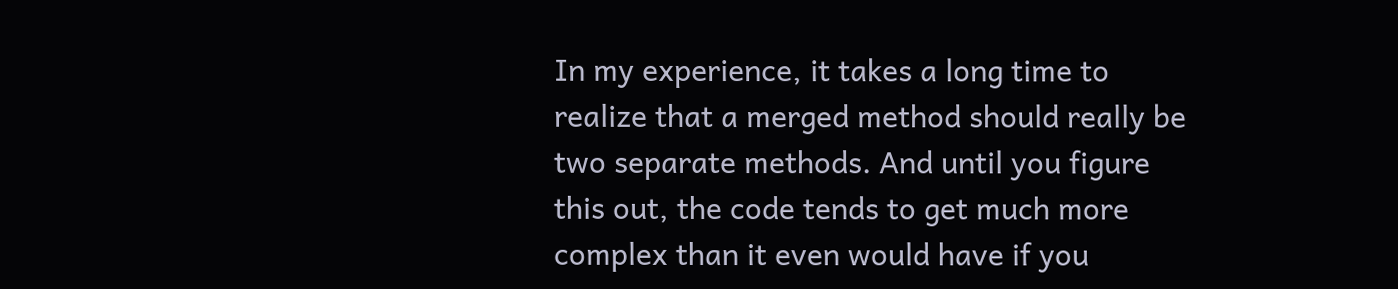In my experience, it takes a long time to realize that a merged method should really be two separate methods. And until you figure this out, the code tends to get much more complex than it even would have if you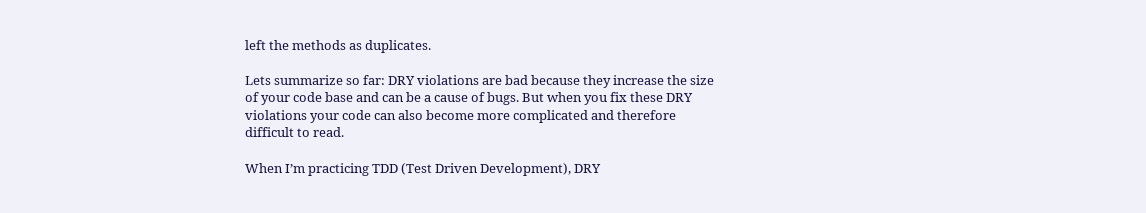left the methods as duplicates.

Lets summarize so far: DRY violations are bad because they increase the size of your code base and can be a cause of bugs. But when you fix these DRY violations your code can also become more complicated and therefore difficult to read.

When I’m practicing TDD (Test Driven Development), DRY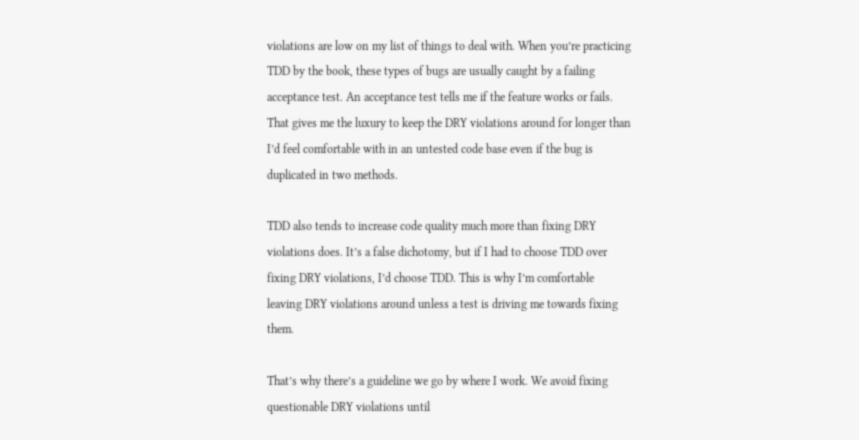violations are low on my list of things to deal with. When you’re practicing TDD by the book, these types of bugs are usually caught by a failing acceptance test. An acceptance test tells me if the feature works or fails. That gives me the luxury to keep the DRY violations around for longer than I’d feel comfortable with in an untested code base even if the bug is duplicated in two methods.

TDD also tends to increase code quality much more than fixing DRY violations does. It’s a false dichotomy, but if I had to choose TDD over fixing DRY violations, I’d choose TDD. This is why I’m comfortable leaving DRY violations around unless a test is driving me towards fixing them.

That’s why there’s a guideline we go by where I work. We avoid fixing questionable DRY violations until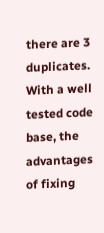there are 3 duplicates. With a well tested code base, the advantages of fixing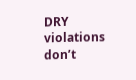DRY violations don’t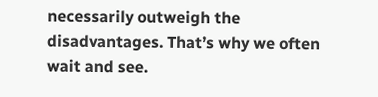necessarily outweigh the disadvantages. That’s why we often wait and see.